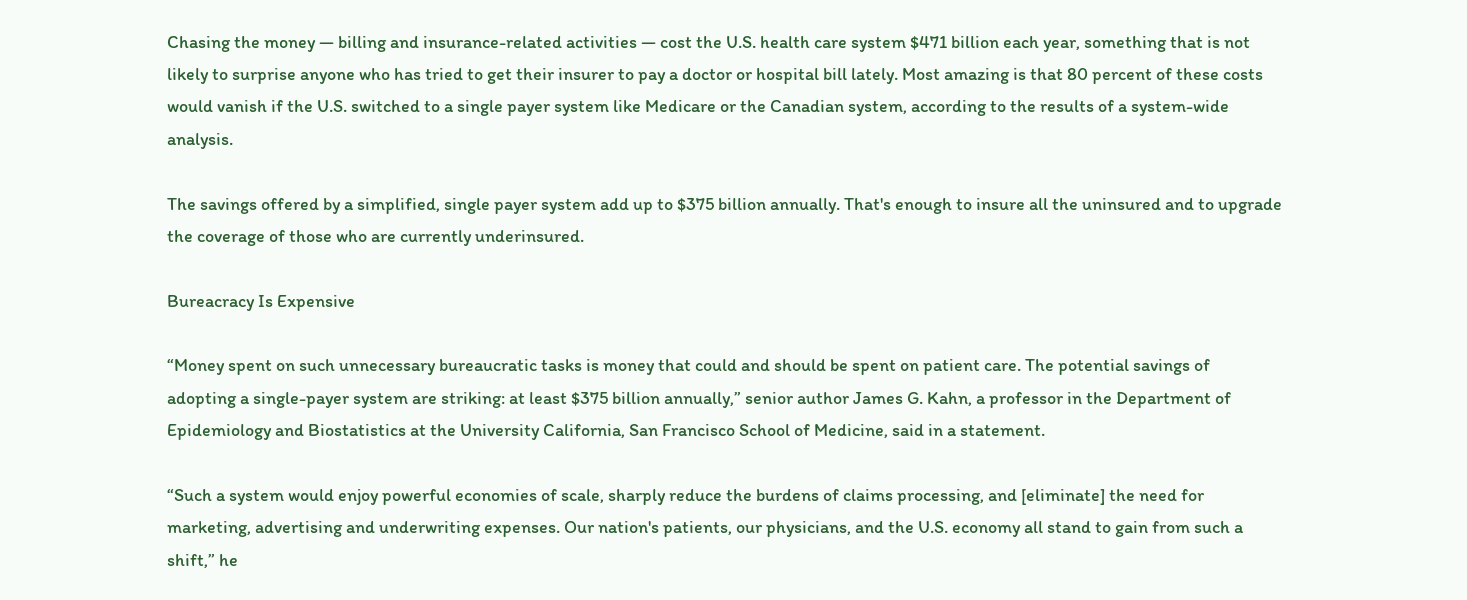Chasing the money — billing and insurance-related activities — cost the U.S. health care system $471 billion each year, something that is not likely to surprise anyone who has tried to get their insurer to pay a doctor or hospital bill lately. Most amazing is that 80 percent of these costs would vanish if the U.S. switched to a single payer system like Medicare or the Canadian system, according to the results of a system-wide analysis.

The savings offered by a simplified, single payer system add up to $375 billion annually. That's enough to insure all the uninsured and to upgrade the coverage of those who are currently underinsured.

Bureacracy Is Expensive

“Money spent on such unnecessary bureaucratic tasks is money that could and should be spent on patient care. The potential savings of adopting a single-payer system are striking: at least $375 billion annually,” senior author James G. Kahn, a professor in the Department of Epidemiology and Biostatistics at the University California, San Francisco School of Medicine, said in a statement.

“Such a system would enjoy powerful economies of scale, sharply reduce the burdens of claims processing, and [eliminate] the need for marketing, advertising and underwriting expenses. Our nation's patients, our physicians, and the U.S. economy all stand to gain from such a shift,” he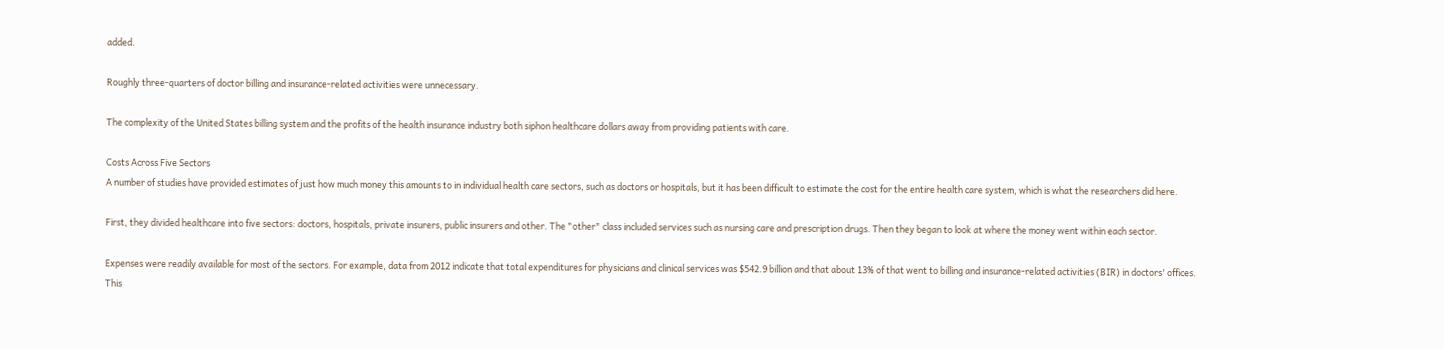added.

Roughly three-quarters of doctor billing and insurance-related activities were unnecessary.

The complexity of the United States billing system and the profits of the health insurance industry both siphon healthcare dollars away from providing patients with care.

Costs Across Five Sectors
A number of studies have provided estimates of just how much money this amounts to in individual health care sectors, such as doctors or hospitals, but it has been difficult to estimate the cost for the entire health care system, which is what the researchers did here.

First, they divided healthcare into five sectors: doctors, hospitals, private insurers, public insurers and other. The "other" class included services such as nursing care and prescription drugs. Then they began to look at where the money went within each sector.

Expenses were readily available for most of the sectors. For example, data from 2012 indicate that total expenditures for physicians and clinical services was $542.9 billion and that about 13% of that went to billing and insurance-related activities (BIR) in doctors' offices. This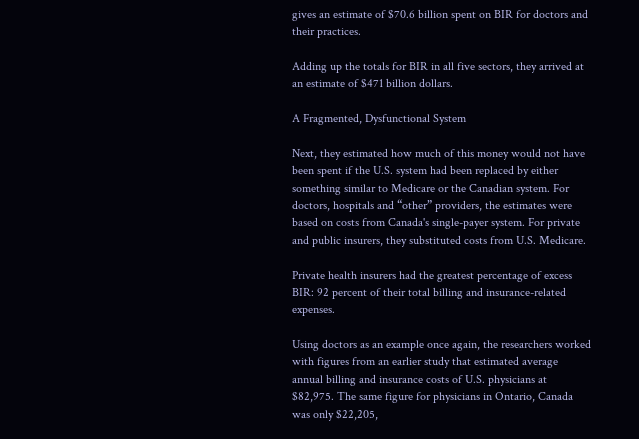gives an estimate of $70.6 billion spent on BIR for doctors and their practices.

Adding up the totals for BIR in all five sectors, they arrived at an estimate of $471 billion dollars.

A Fragmented, Dysfunctional System

Next, they estimated how much of this money would not have been spent if the U.S. system had been replaced by either something similar to Medicare or the Canadian system. For doctors, hospitals and “other” providers, the estimates were based on costs from Canada's single-payer system. For private and public insurers, they substituted costs from U.S. Medicare.

Private health insurers had the greatest percentage of excess BIR: 92 percent of their total billing and insurance-related expenses.

Using doctors as an example once again, the researchers worked with figures from an earlier study that estimated average annual billing and insurance costs of U.S. physicians at $82,975. The same figure for physicians in Ontario, Canada was only $22,205,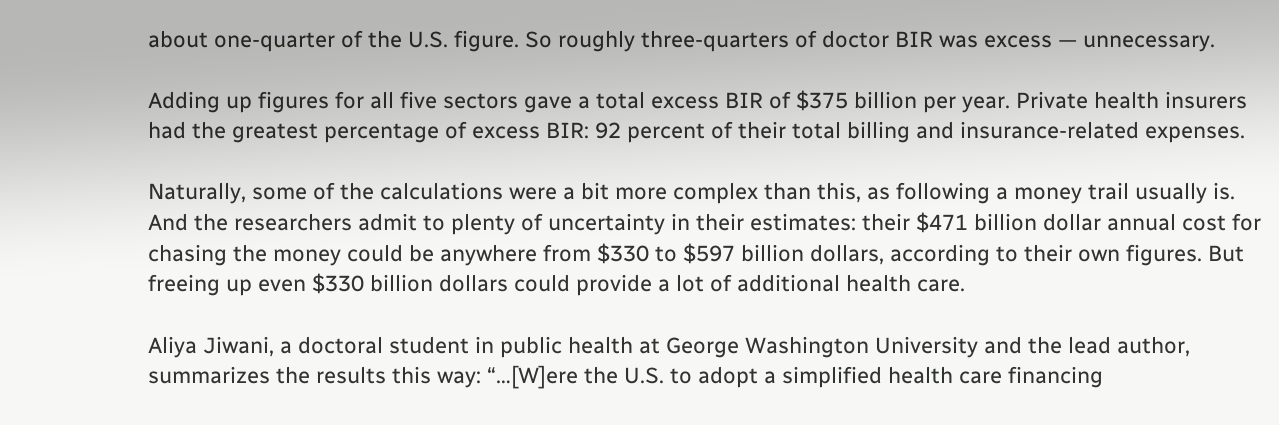about one-quarter of the U.S. figure. So roughly three-quarters of doctor BIR was excess — unnecessary.

Adding up figures for all five sectors gave a total excess BIR of $375 billion per year. Private health insurers had the greatest percentage of excess BIR: 92 percent of their total billing and insurance-related expenses.

Naturally, some of the calculations were a bit more complex than this, as following a money trail usually is. And the researchers admit to plenty of uncertainty in their estimates: their $471 billion dollar annual cost for chasing the money could be anywhere from $330 to $597 billion dollars, according to their own figures. But freeing up even $330 billion dollars could provide a lot of additional health care.

Aliya Jiwani, a doctoral student in public health at George Washington University and the lead author, summarizes the results this way: “…[W]ere the U.S. to adopt a simplified health care financing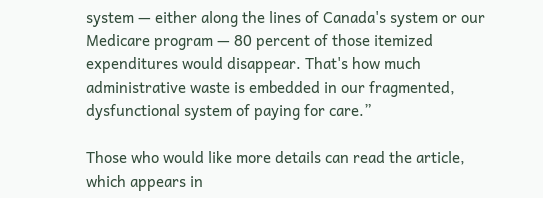system — either along the lines of Canada's system or our Medicare program — 80 percent of those itemized expenditures would disappear. That's how much administrative waste is embedded in our fragmented, dysfunctional system of paying for care.”

Those who would like more details can read the article, which appears in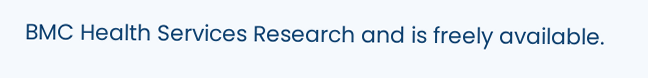BMC Health Services Research and is freely available.